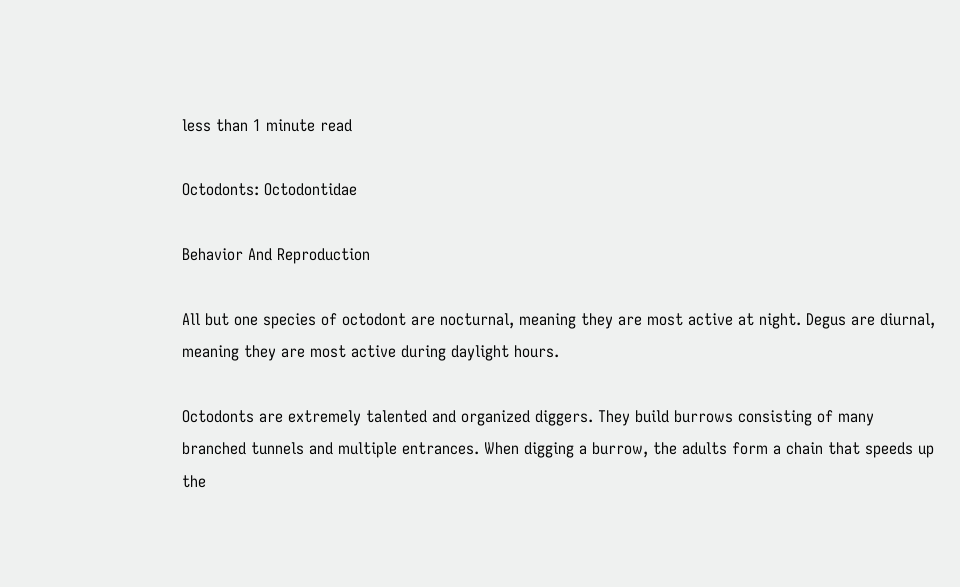less than 1 minute read

Octodonts: Octodontidae

Behavior And Reproduction

All but one species of octodont are nocturnal, meaning they are most active at night. Degus are diurnal, meaning they are most active during daylight hours.

Octodonts are extremely talented and organized diggers. They build burrows consisting of many branched tunnels and multiple entrances. When digging a burrow, the adults form a chain that speeds up the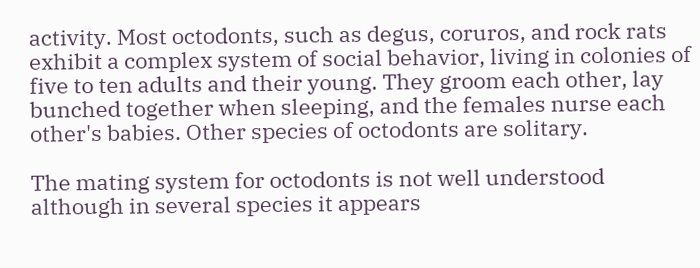activity. Most octodonts, such as degus, coruros, and rock rats exhibit a complex system of social behavior, living in colonies of five to ten adults and their young. They groom each other, lay bunched together when sleeping, and the females nurse each other's babies. Other species of octodonts are solitary.

The mating system for octodonts is not well understood although in several species it appears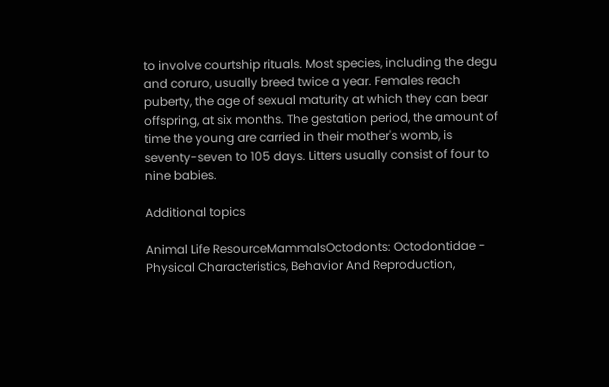to involve courtship rituals. Most species, including the degu and coruro, usually breed twice a year. Females reach puberty, the age of sexual maturity at which they can bear offspring, at six months. The gestation period, the amount of time the young are carried in their mother's womb, is seventy-seven to 105 days. Litters usually consist of four to nine babies.

Additional topics

Animal Life ResourceMammalsOctodonts: Octodontidae - Physical Characteristics, Behavior And Reproduction,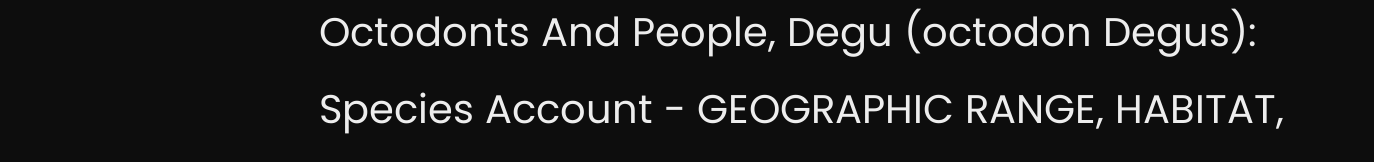Octodonts And People, Degu (octodon Degus): Species Account - GEOGRAPHIC RANGE, HABITAT,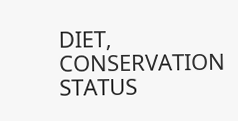DIET, CONSERVATION STATUS